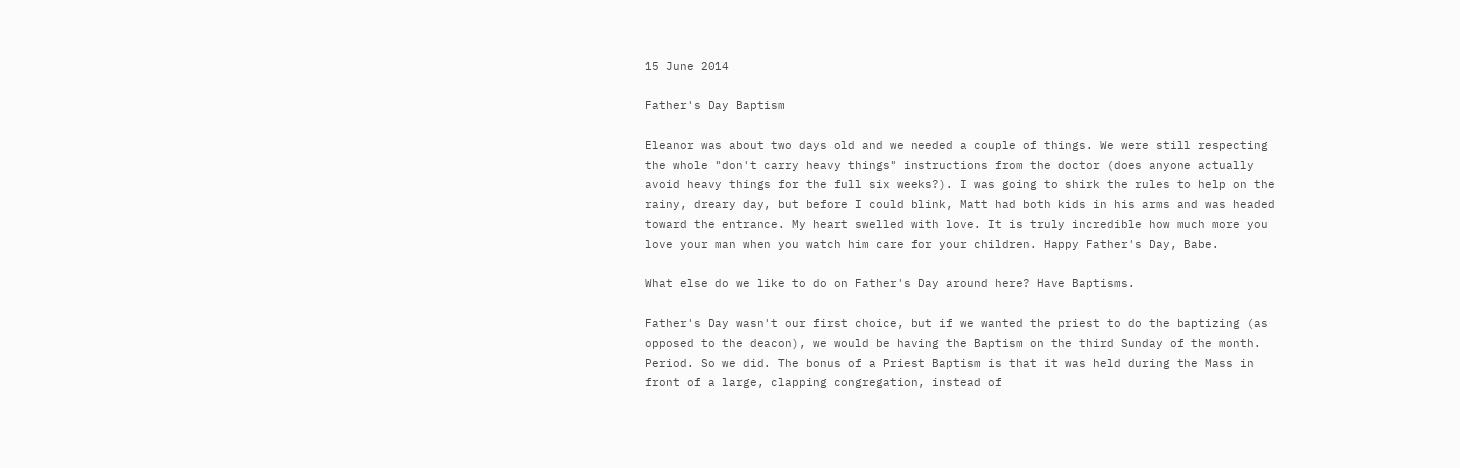15 June 2014

Father's Day Baptism

Eleanor was about two days old and we needed a couple of things. We were still respecting the whole "don't carry heavy things" instructions from the doctor (does anyone actually avoid heavy things for the full six weeks?). I was going to shirk the rules to help on the rainy, dreary day, but before I could blink, Matt had both kids in his arms and was headed toward the entrance. My heart swelled with love. It is truly incredible how much more you love your man when you watch him care for your children. Happy Father's Day, Babe.

What else do we like to do on Father's Day around here? Have Baptisms.

Father's Day wasn't our first choice, but if we wanted the priest to do the baptizing (as opposed to the deacon), we would be having the Baptism on the third Sunday of the month. Period. So we did. The bonus of a Priest Baptism is that it was held during the Mass in front of a large, clapping congregation, instead of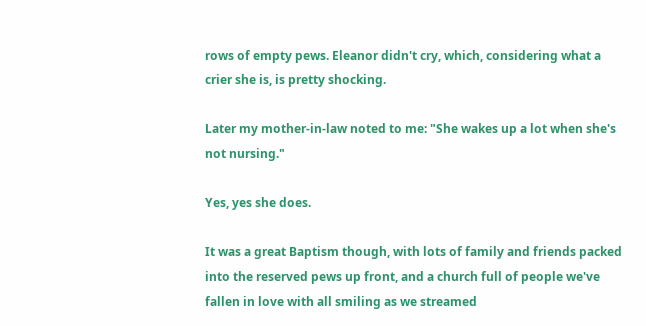rows of empty pews. Eleanor didn't cry, which, considering what a crier she is, is pretty shocking.

Later my mother-in-law noted to me: "She wakes up a lot when she's not nursing."

Yes, yes she does.

It was a great Baptism though, with lots of family and friends packed into the reserved pews up front, and a church full of people we've fallen in love with all smiling as we streamed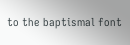to the baptismal font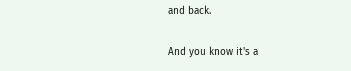and back.

And you know it's a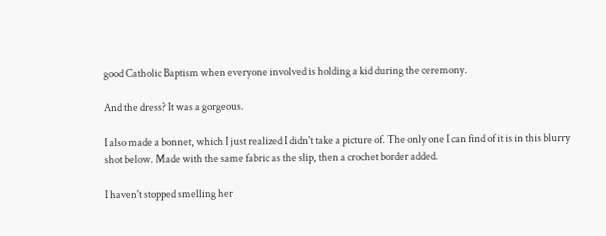good Catholic Baptism when everyone involved is holding a kid during the ceremony.

And the dress? It was a gorgeous.

I also made a bonnet, which I just realized I didn't take a picture of. The only one I can find of it is in this blurry shot below. Made with the same fabric as the slip, then a crochet border added.

I haven't stopped smelling her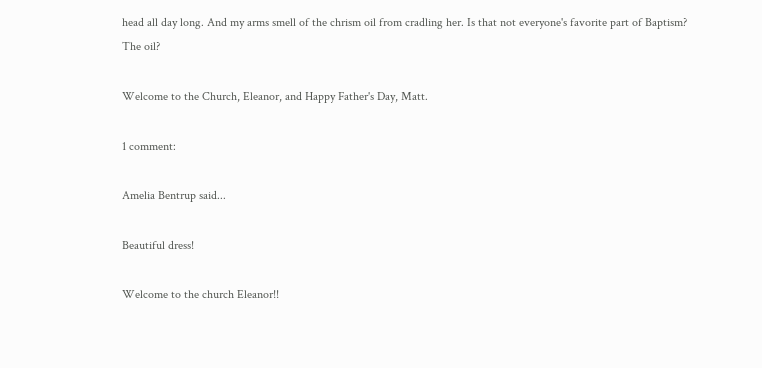head all day long. And my arms smell of the chrism oil from cradling her. Is that not everyone's favorite part of Baptism? The oil?

Welcome to the Church, Eleanor, and Happy Father's Day, Matt.

1 comment:

Amelia Bentrup said...

Beautiful dress!

Welcome to the church Eleanor!!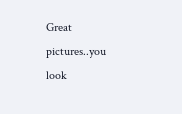Great pictures..you look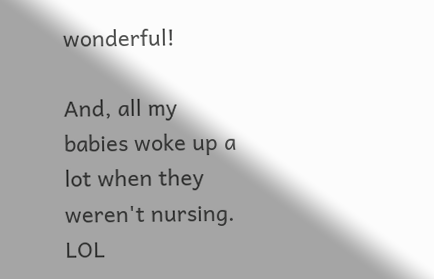wonderful!

And, all my babies woke up a lot when they weren't nursing. LOL